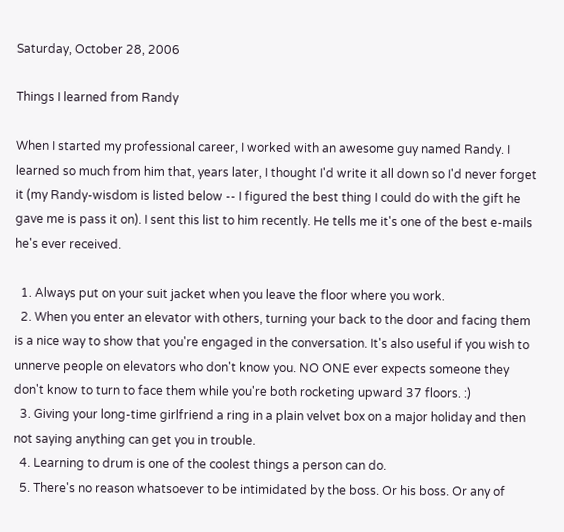Saturday, October 28, 2006

Things I learned from Randy

When I started my professional career, I worked with an awesome guy named Randy. I learned so much from him that, years later, I thought I'd write it all down so I'd never forget it (my Randy-wisdom is listed below -- I figured the best thing I could do with the gift he gave me is pass it on). I sent this list to him recently. He tells me it's one of the best e-mails he's ever received.

  1. Always put on your suit jacket when you leave the floor where you work.
  2. When you enter an elevator with others, turning your back to the door and facing them is a nice way to show that you're engaged in the conversation. It's also useful if you wish to unnerve people on elevators who don't know you. NO ONE ever expects someone they don't know to turn to face them while you're both rocketing upward 37 floors. :)
  3. Giving your long-time girlfriend a ring in a plain velvet box on a major holiday and then not saying anything can get you in trouble.
  4. Learning to drum is one of the coolest things a person can do.
  5. There's no reason whatsoever to be intimidated by the boss. Or his boss. Or any of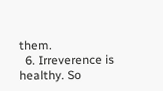them.
  6. Irreverence is healthy. So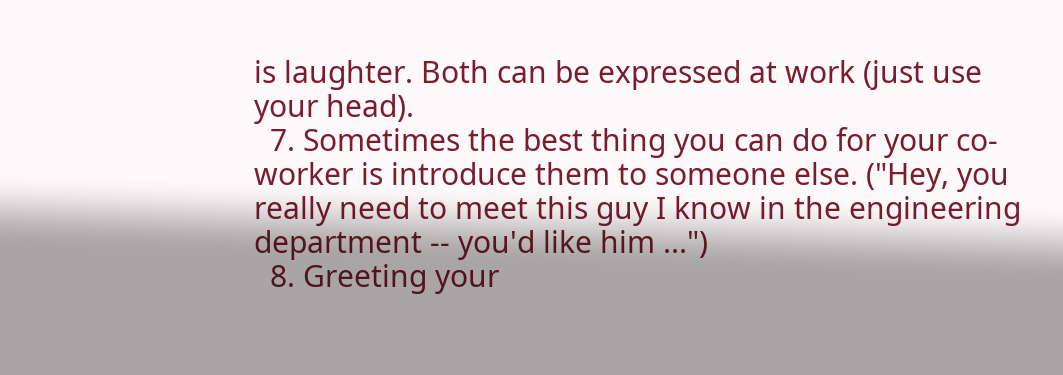is laughter. Both can be expressed at work (just use your head).
  7. Sometimes the best thing you can do for your co-worker is introduce them to someone else. ("Hey, you really need to meet this guy I know in the engineering department -- you'd like him ...")
  8. Greeting your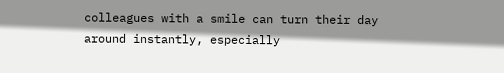colleagues with a smile can turn their day around instantly, especially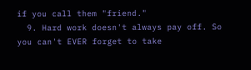if you call them "friend."
  9. Hard work doesn't always pay off. So you can't EVER forget to take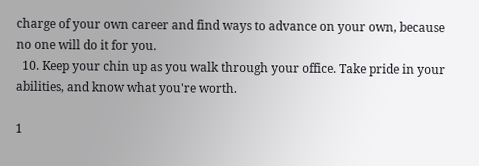charge of your own career and find ways to advance on your own, because no one will do it for you.
  10. Keep your chin up as you walk through your office. Take pride in your abilities, and know what you're worth.

1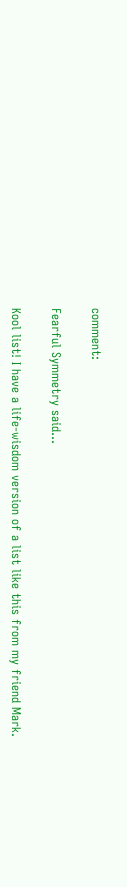comment:

Fearful Symmetry said...

Kool list! I have a life-wisdom version of a list like this from my friend Mark.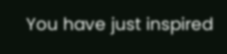You have just inspired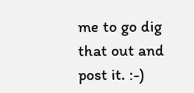me to go dig that out and post it. :-)